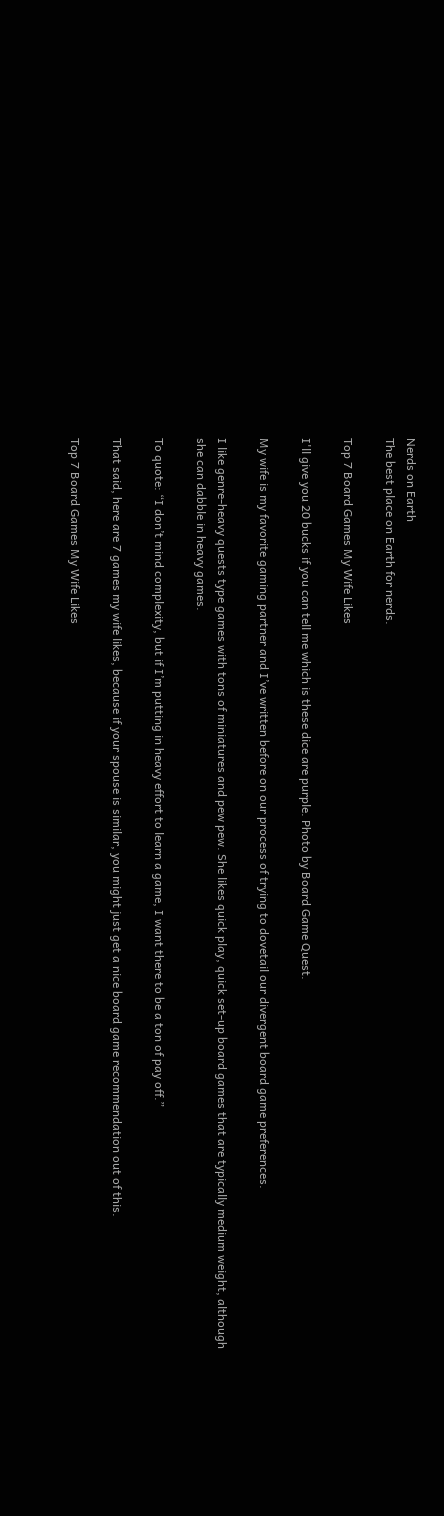Nerds on Earth
The best place on Earth for nerds.

Top 7 Board Games My Wife Likes

I'll give you 20 bucks if you can tell me which is these dice are purple. Photo by Board Game Quest.

My wife is my favorite gaming partner and I’ve written before on our process of trying to dovetail our divergent board game preferences.

I like genre-heavy quests type games with tons of miniatures and pew pew. She likes quick play, quick set-up board games that are typically medium weight, although she can dabble in heavy games.

To quote: “I don’t mind complexity, but if I’m putting in heavy effort to learn a game, I want there to be a ton of pay off.”

That said, here are 7 games my wife likes, because if your spouse is similar, you might just get a nice board game recommendation out of this.

Top 7 Board Games My Wife Likes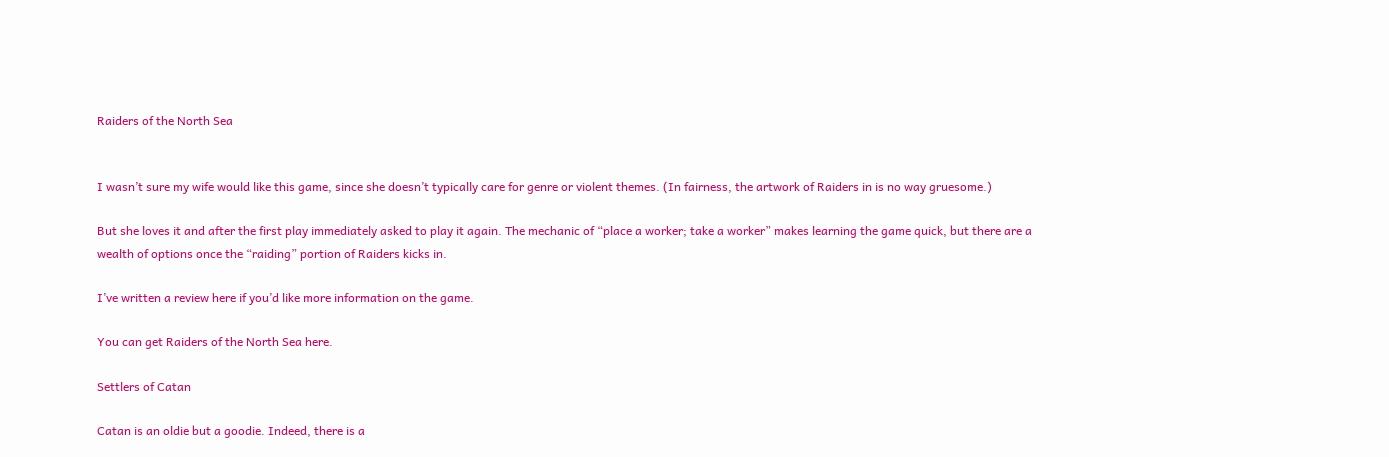Raiders of the North Sea


I wasn’t sure my wife would like this game, since she doesn’t typically care for genre or violent themes. (In fairness, the artwork of Raiders in is no way gruesome.)

But she loves it and after the first play immediately asked to play it again. The mechanic of “place a worker; take a worker” makes learning the game quick, but there are a wealth of options once the “raiding” portion of Raiders kicks in.

I’ve written a review here if you’d like more information on the game.

You can get Raiders of the North Sea here.

Settlers of Catan

Catan is an oldie but a goodie. Indeed, there is a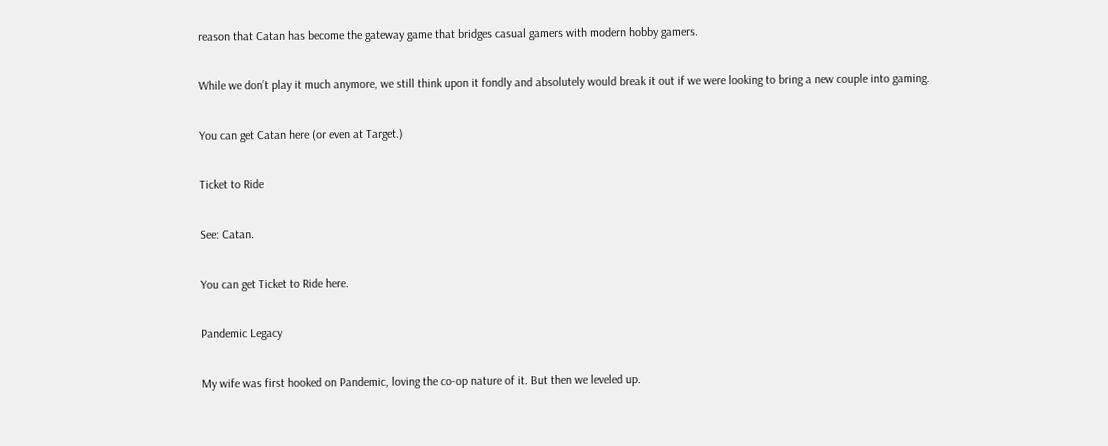reason that Catan has become the gateway game that bridges casual gamers with modern hobby gamers.

While we don’t play it much anymore, we still think upon it fondly and absolutely would break it out if we were looking to bring a new couple into gaming.

You can get Catan here (or even at Target.)

Ticket to Ride

See: Catan.

You can get Ticket to Ride here.

Pandemic Legacy

My wife was first hooked on Pandemic, loving the co-op nature of it. But then we leveled up.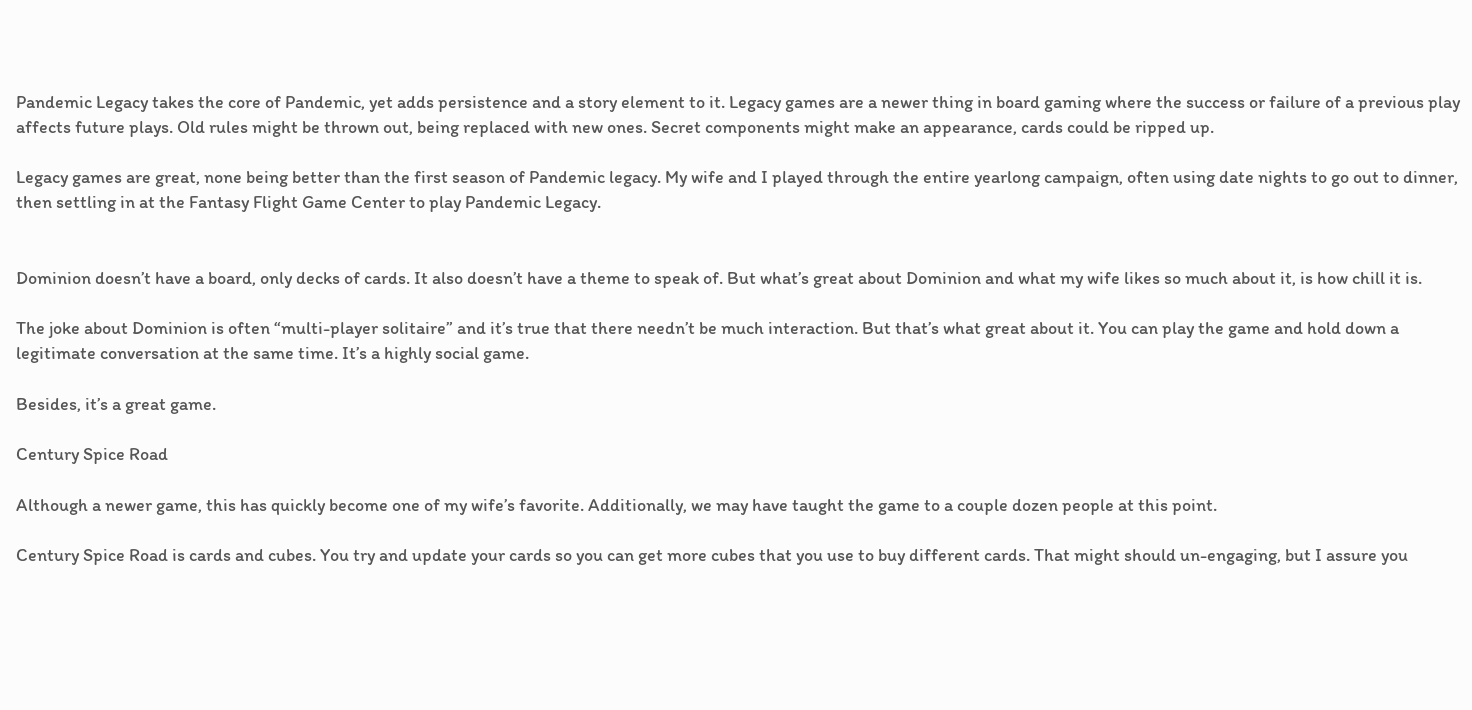Pandemic Legacy takes the core of Pandemic, yet adds persistence and a story element to it. Legacy games are a newer thing in board gaming where the success or failure of a previous play affects future plays. Old rules might be thrown out, being replaced with new ones. Secret components might make an appearance, cards could be ripped up.

Legacy games are great, none being better than the first season of Pandemic legacy. My wife and I played through the entire yearlong campaign, often using date nights to go out to dinner, then settling in at the Fantasy Flight Game Center to play Pandemic Legacy.


Dominion doesn’t have a board, only decks of cards. It also doesn’t have a theme to speak of. But what’s great about Dominion and what my wife likes so much about it, is how chill it is.

The joke about Dominion is often “multi-player solitaire” and it’s true that there needn’t be much interaction. But that’s what great about it. You can play the game and hold down a legitimate conversation at the same time. It’s a highly social game.

Besides, it’s a great game.

Century Spice Road

Although a newer game, this has quickly become one of my wife’s favorite. Additionally, we may have taught the game to a couple dozen people at this point.

Century Spice Road is cards and cubes. You try and update your cards so you can get more cubes that you use to buy different cards. That might should un-engaging, but I assure you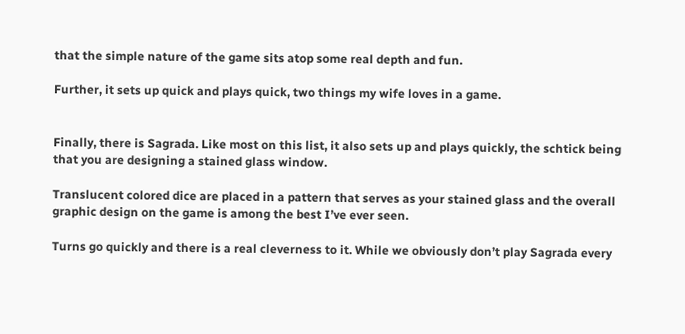that the simple nature of the game sits atop some real depth and fun.

Further, it sets up quick and plays quick, two things my wife loves in a game.


Finally, there is Sagrada. Like most on this list, it also sets up and plays quickly, the schtick being that you are designing a stained glass window.

Translucent colored dice are placed in a pattern that serves as your stained glass and the overall graphic design on the game is among the best I’ve ever seen.

Turns go quickly and there is a real cleverness to it. While we obviously don’t play Sagrada every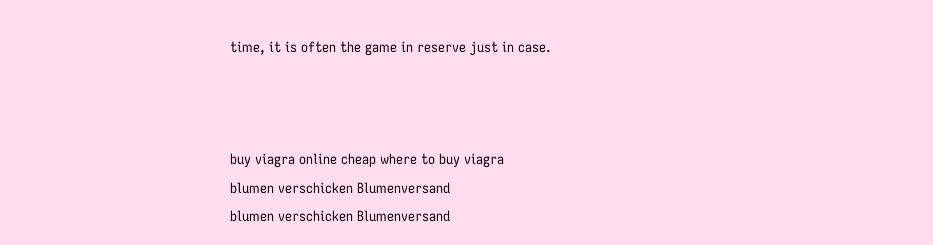time, it is often the game in reserve just in case.



buy viagra online cheap where to buy viagra
blumen verschicken Blumenversand
blumen verschicken Blumenversand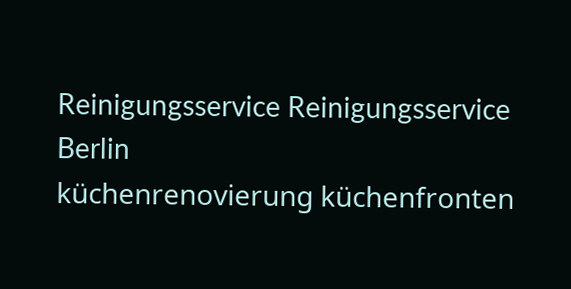Reinigungsservice Reinigungsservice Berlin
küchenrenovierung küchenfronten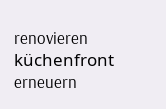renovieren küchenfront erneuern